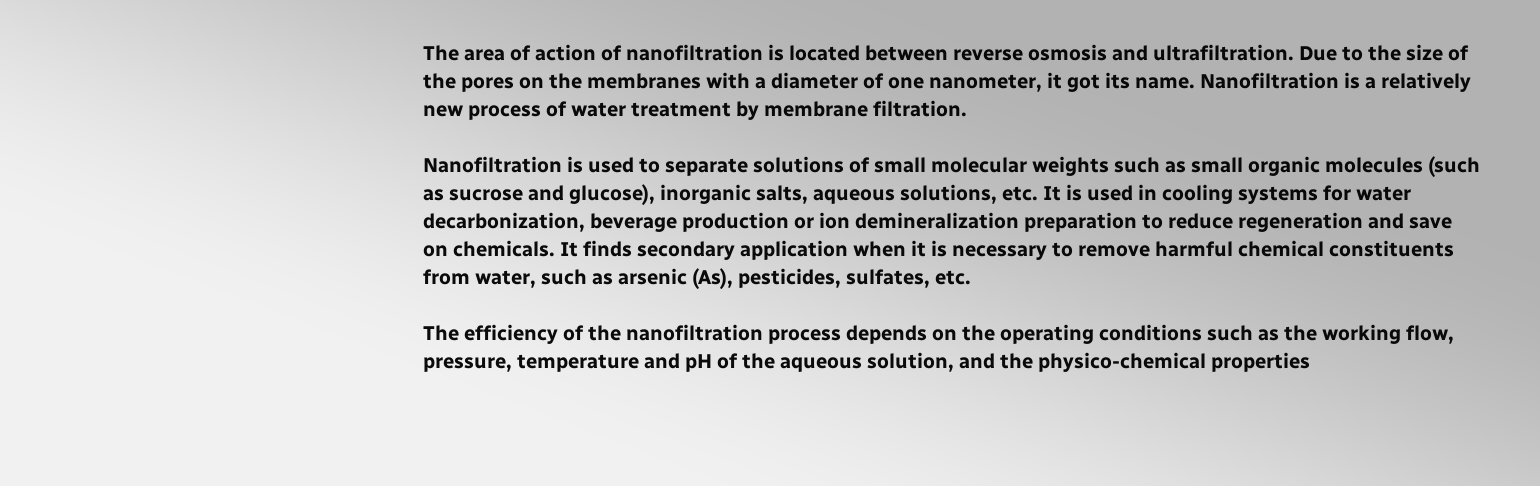The area of action of nanofiltration is located between reverse osmosis and ultrafiltration. Due to the size of the pores on the membranes with a diameter of one nanometer, it got its name. Nanofiltration is a relatively new process of water treatment by membrane filtration.

Nanofiltration is used to separate solutions of small molecular weights such as small organic molecules (such as sucrose and glucose), inorganic salts, aqueous solutions, etc. It is used in cooling systems for water decarbonization, beverage production or ion demineralization preparation to reduce regeneration and save on chemicals. It finds secondary application when it is necessary to remove harmful chemical constituents from water, such as arsenic (As), pesticides, sulfates, etc.

The efficiency of the nanofiltration process depends on the operating conditions such as the working flow, pressure, temperature and pH of the aqueous solution, and the physico-chemical properties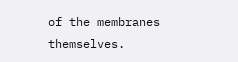of the membranes themselves.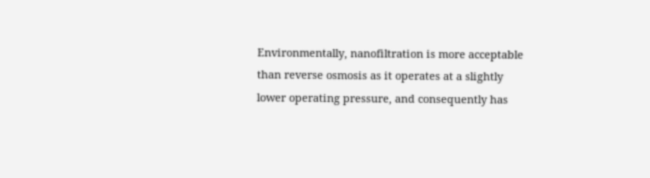Environmentally, nanofiltration is more acceptable than reverse osmosis as it operates at a slightly lower operating pressure, and consequently has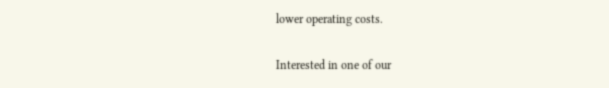lower operating costs.

Interested in one of our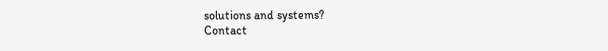solutions and systems?
Contact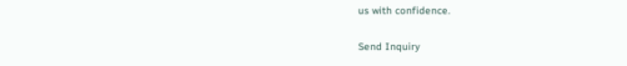us with confidence.

Send Inquiry